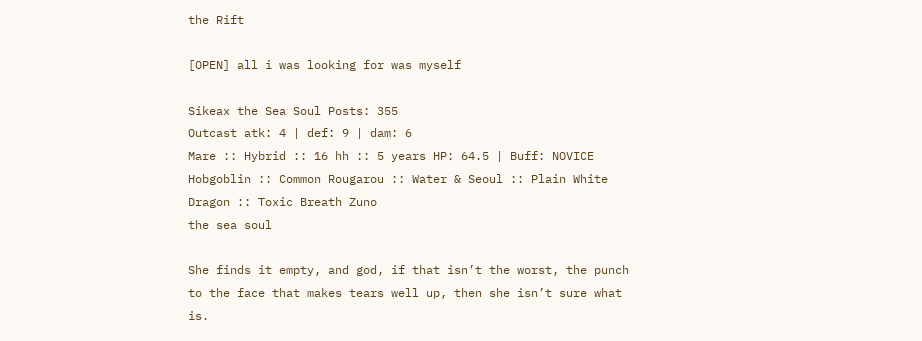the Rift

[OPEN] all i was looking for was myself

Sikeax the Sea Soul Posts: 355
Outcast atk: 4 | def: 9 | dam: 6
Mare :: Hybrid :: 16 hh :: 5 years HP: 64.5 | Buff: NOVICE
Hobgoblin :: Common Rougarou :: Water & Seoul :: Plain White Dragon :: Toxic Breath Zuno
the sea soul

She finds it empty, and god, if that isn’t the worst, the punch to the face that makes tears well up, then she isn’t sure what is.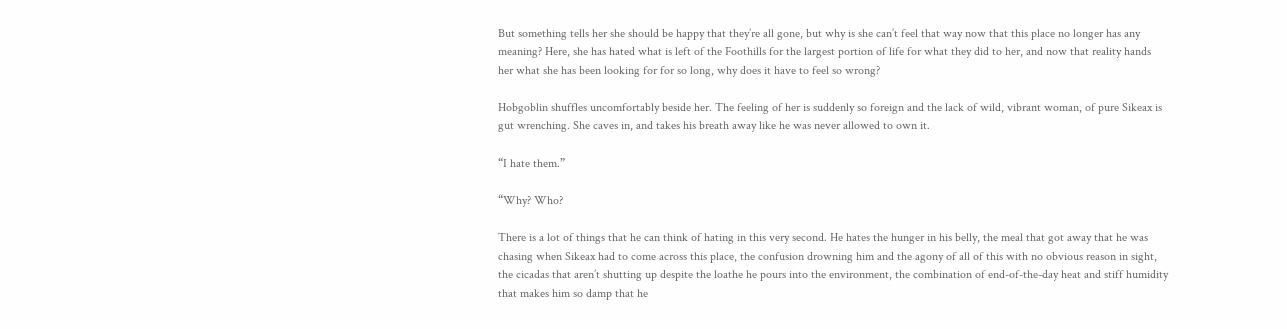But something tells her she should be happy that they’re all gone, but why is she can’t feel that way now that this place no longer has any meaning? Here, she has hated what is left of the Foothills for the largest portion of life for what they did to her, and now that reality hands her what she has been looking for for so long, why does it have to feel so wrong?

Hobgoblin shuffles uncomfortably beside her. The feeling of her is suddenly so foreign and the lack of wild, vibrant woman, of pure Sikeax is gut wrenching. She caves in, and takes his breath away like he was never allowed to own it.

“I hate them.”

“Why? Who?

There is a lot of things that he can think of hating in this very second. He hates the hunger in his belly, the meal that got away that he was chasing when Sikeax had to come across this place, the confusion drowning him and the agony of all of this with no obvious reason in sight, the cicadas that aren’t shutting up despite the loathe he pours into the environment, the combination of end-of-the-day heat and stiff humidity that makes him so damp that he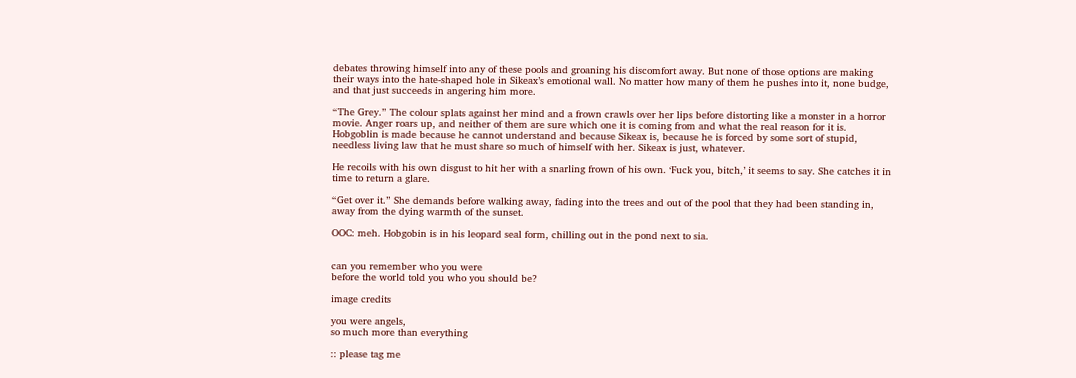debates throwing himself into any of these pools and groaning his discomfort away. But none of those options are making their ways into the hate-shaped hole in Sikeax’s emotional wall. No matter how many of them he pushes into it, none budge, and that just succeeds in angering him more.

“The Grey.” The colour splats against her mind and a frown crawls over her lips before distorting like a monster in a horror movie. Anger roars up, and neither of them are sure which one it is coming from and what the real reason for it is. Hobgoblin is made because he cannot understand and because Sikeax is, because he is forced by some sort of stupid, needless living law that he must share so much of himself with her. Sikeax is just, whatever.

He recoils with his own disgust to hit her with a snarling frown of his own. ‘Fuck you, bitch,’ it seems to say. She catches it in time to return a glare.

“Get over it.” She demands before walking away, fading into the trees and out of the pool that they had been standing in, away from the dying warmth of the sunset.

OOC: meh. Hobgobin is in his leopard seal form, chilling out in the pond next to sia.


can you remember who you were
before the world told you who you should be?

image credits

you were angels,
so much more than everything

:: please tag me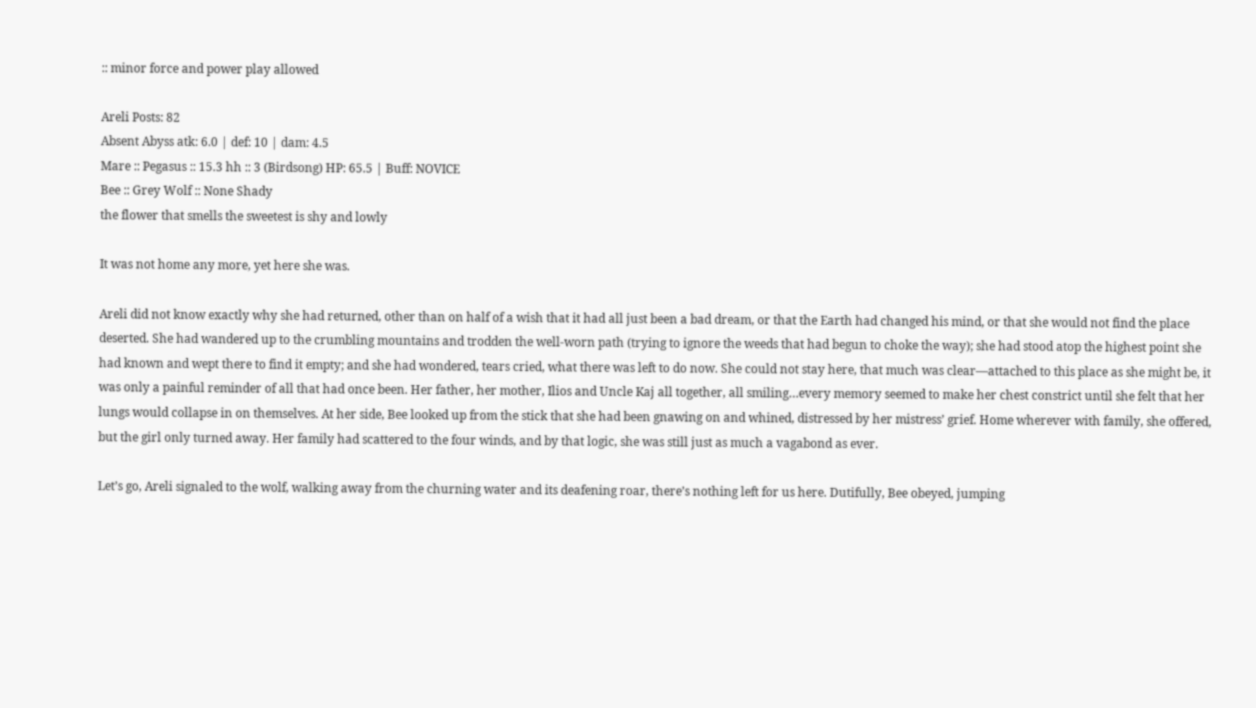:: minor force and power play allowed

Areli Posts: 82
Absent Abyss atk: 6.0 | def: 10 | dam: 4.5
Mare :: Pegasus :: 15.3 hh :: 3 (Birdsong) HP: 65.5 | Buff: NOVICE
Bee :: Grey Wolf :: None Shady
the flower that smells the sweetest is shy and lowly

It was not home any more, yet here she was.

Areli did not know exactly why she had returned, other than on half of a wish that it had all just been a bad dream, or that the Earth had changed his mind, or that she would not find the place deserted. She had wandered up to the crumbling mountains and trodden the well-worn path (trying to ignore the weeds that had begun to choke the way); she had stood atop the highest point she had known and wept there to find it empty; and she had wondered, tears cried, what there was left to do now. She could not stay here, that much was clear—attached to this place as she might be, it was only a painful reminder of all that had once been. Her father, her mother, Ilios and Uncle Kaj all together, all smiling…every memory seemed to make her chest constrict until she felt that her lungs would collapse in on themselves. At her side, Bee looked up from the stick that she had been gnawing on and whined, distressed by her mistress’ grief. Home wherever with family, she offered, but the girl only turned away. Her family had scattered to the four winds, and by that logic, she was still just as much a vagabond as ever.

Let’s go, Areli signaled to the wolf, walking away from the churning water and its deafening roar, there’s nothing left for us here. Dutifully, Bee obeyed, jumping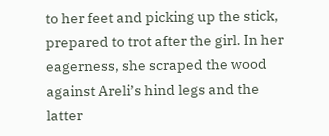to her feet and picking up the stick, prepared to trot after the girl. In her eagerness, she scraped the wood against Areli’s hind legs and the latter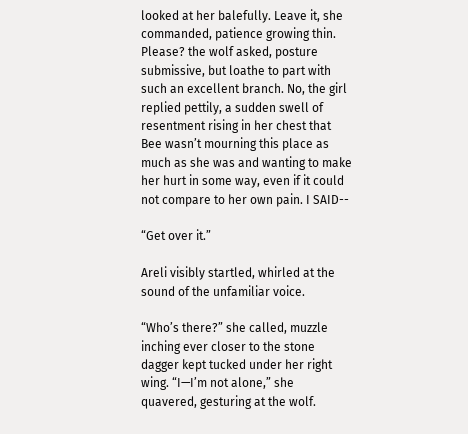looked at her balefully. Leave it, she commanded, patience growing thin. Please? the wolf asked, posture submissive, but loathe to part with such an excellent branch. No, the girl replied pettily, a sudden swell of resentment rising in her chest that Bee wasn’t mourning this place as much as she was and wanting to make her hurt in some way, even if it could not compare to her own pain. I SAID--

“Get over it.”

Areli visibly startled, whirled at the sound of the unfamiliar voice.

“Who’s there?” she called, muzzle inching ever closer to the stone dagger kept tucked under her right wing. “I—I’m not alone,” she quavered, gesturing at the wolf.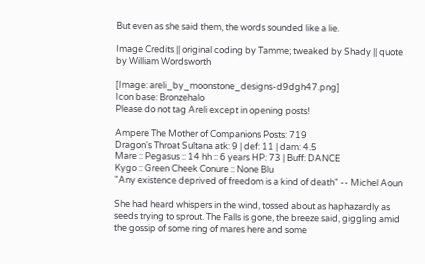But even as she said them, the words sounded like a lie.

Image Credits || original coding by Tamme; tweaked by Shady || quote by William Wordsworth

[Image: areli_by_moonstone_designs-d9dgh47.png]
Icon base: Bronzehalo
Please do not tag Areli except in opening posts!

Ampere The Mother of Companions Posts: 719
Dragon's Throat Sultana atk: 9 | def: 11 | dam: 4.5
Mare :: Pegasus :: 14 hh :: 6 years HP: 73 | Buff: DANCE
Kygo :: Green Cheek Conure :: None Blu
"Any existence deprived of freedom is a kind of death" -- Michel Aoun

She had heard whispers in the wind, tossed about as haphazardly as seeds trying to sprout. The Falls is gone, the breeze said, giggling amid the gossip of some ring of mares here and some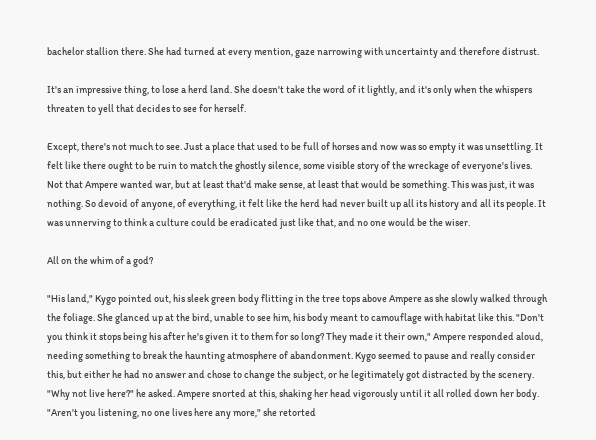bachelor stallion there. She had turned at every mention, gaze narrowing with uncertainty and therefore distrust.

It's an impressive thing, to lose a herd land. She doesn't take the word of it lightly, and it's only when the whispers threaten to yell that decides to see for herself.

Except, there's not much to see. Just a place that used to be full of horses and now was so empty it was unsettling. It felt like there ought to be ruin to match the ghostly silence, some visible story of the wreckage of everyone's lives. Not that Ampere wanted war, but at least that'd make sense, at least that would be something. This was just, it was nothing. So devoid of anyone, of everything, it felt like the herd had never built up all its history and all its people. It was unnerving to think a culture could be eradicated just like that, and no one would be the wiser.

All on the whim of a god?

"His land," Kygo pointed out, his sleek green body flitting in the tree tops above Ampere as she slowly walked through the foliage. She glanced up at the bird, unable to see him, his body meant to camouflage with habitat like this. "Don't you think it stops being his after he's given it to them for so long? They made it their own," Ampere responded aloud, needing something to break the haunting atmosphere of abandonment. Kygo seemed to pause and really consider this, but either he had no answer and chose to change the subject, or he legitimately got distracted by the scenery. "Why not live here?" he asked. Ampere snorted at this, shaking her head vigorously until it all rolled down her body. "Aren't you listening, no one lives here any more," she retorted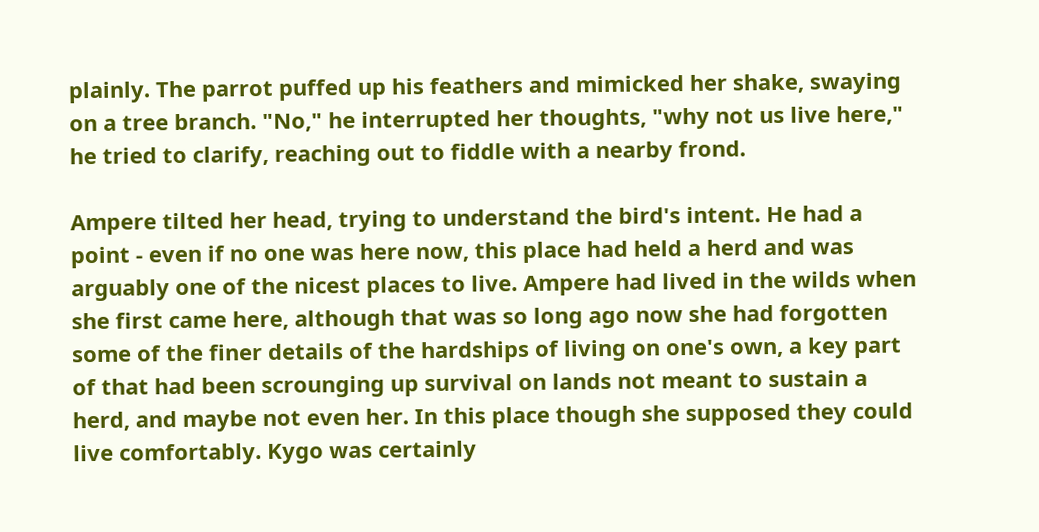plainly. The parrot puffed up his feathers and mimicked her shake, swaying on a tree branch. "No," he interrupted her thoughts, "why not us live here," he tried to clarify, reaching out to fiddle with a nearby frond.

Ampere tilted her head, trying to understand the bird's intent. He had a point - even if no one was here now, this place had held a herd and was arguably one of the nicest places to live. Ampere had lived in the wilds when she first came here, although that was so long ago now she had forgotten some of the finer details of the hardships of living on one's own, a key part of that had been scrounging up survival on lands not meant to sustain a herd, and maybe not even her. In this place though she supposed they could live comfortably. Kygo was certainly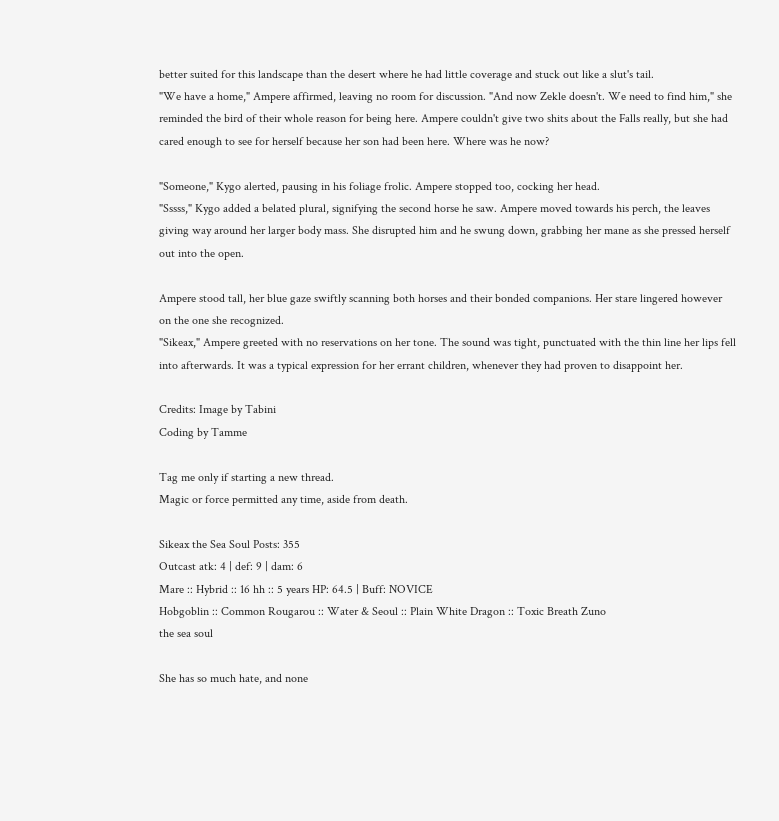better suited for this landscape than the desert where he had little coverage and stuck out like a slut's tail.
"We have a home," Ampere affirmed, leaving no room for discussion. "And now Zekle doesn't. We need to find him," she reminded the bird of their whole reason for being here. Ampere couldn't give two shits about the Falls really, but she had cared enough to see for herself because her son had been here. Where was he now?

"Someone," Kygo alerted, pausing in his foliage frolic. Ampere stopped too, cocking her head.
"Sssss," Kygo added a belated plural, signifying the second horse he saw. Ampere moved towards his perch, the leaves giving way around her larger body mass. She disrupted him and he swung down, grabbing her mane as she pressed herself out into the open.

Ampere stood tall, her blue gaze swiftly scanning both horses and their bonded companions. Her stare lingered however on the one she recognized.
"Sikeax," Ampere greeted with no reservations on her tone. The sound was tight, punctuated with the thin line her lips fell into afterwards. It was a typical expression for her errant children, whenever they had proven to disappoint her.

Credits: Image by Tabini
Coding by Tamme

Tag me only if starting a new thread.
Magic or force permitted any time, aside from death.

Sikeax the Sea Soul Posts: 355
Outcast atk: 4 | def: 9 | dam: 6
Mare :: Hybrid :: 16 hh :: 5 years HP: 64.5 | Buff: NOVICE
Hobgoblin :: Common Rougarou :: Water & Seoul :: Plain White Dragon :: Toxic Breath Zuno
the sea soul

She has so much hate, and none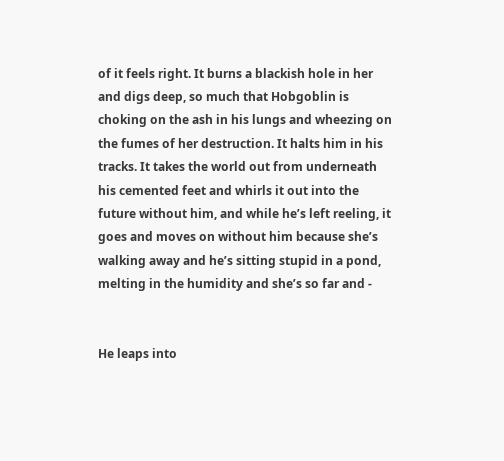of it feels right. It burns a blackish hole in her and digs deep, so much that Hobgoblin is choking on the ash in his lungs and wheezing on the fumes of her destruction. It halts him in his tracks. It takes the world out from underneath his cemented feet and whirls it out into the future without him, and while he’s left reeling, it goes and moves on without him because she’s walking away and he’s sitting stupid in a pond, melting in the humidity and she’s so far and -


He leaps into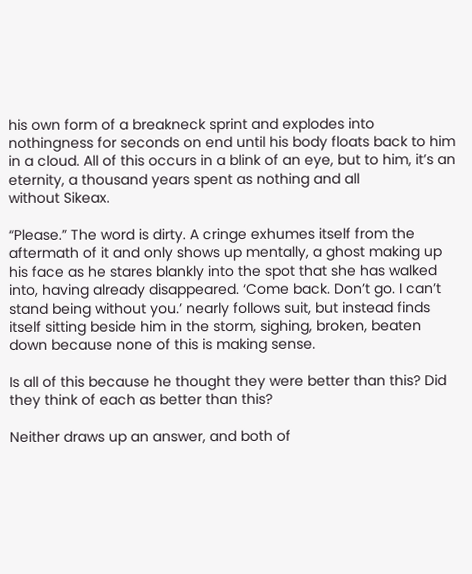his own form of a breakneck sprint and explodes into nothingness for seconds on end until his body floats back to him in a cloud. All of this occurs in a blink of an eye, but to him, it’s an eternity, a thousand years spent as nothing and all
without Sikeax.

“Please.” The word is dirty. A cringe exhumes itself from the aftermath of it and only shows up mentally, a ghost making up his face as he stares blankly into the spot that she has walked into, having already disappeared. ‘Come back. Don’t go. I can’t stand being without you.’ nearly follows suit, but instead finds itself sitting beside him in the storm, sighing, broken, beaten down because none of this is making sense.

Is all of this because he thought they were better than this? Did they think of each as better than this?

Neither draws up an answer, and both of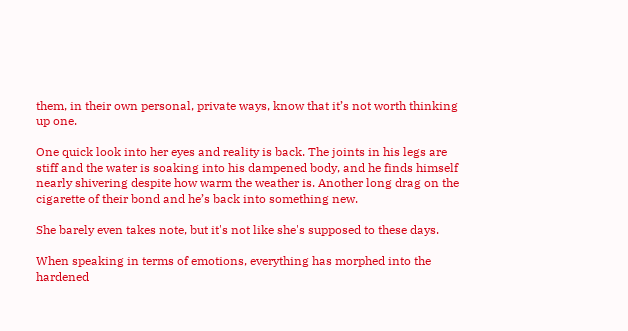them, in their own personal, private ways, know that it’s not worth thinking up one.

One quick look into her eyes and reality is back. The joints in his legs are stiff and the water is soaking into his dampened body, and he finds himself nearly shivering despite how warm the weather is. Another long drag on the cigarette of their bond and he’s back into something new.

She barely even takes note, but it's not like she's supposed to these days.

When speaking in terms of emotions, everything has morphed into the hardened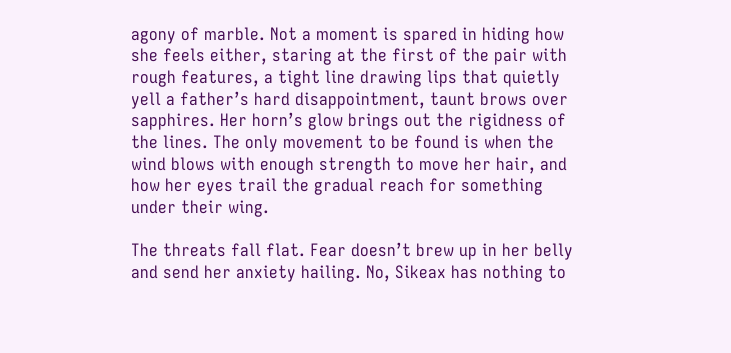agony of marble. Not a moment is spared in hiding how she feels either, staring at the first of the pair with rough features, a tight line drawing lips that quietly yell a father’s hard disappointment, taunt brows over sapphires. Her horn’s glow brings out the rigidness of the lines. The only movement to be found is when the wind blows with enough strength to move her hair, and how her eyes trail the gradual reach for something under their wing.

The threats fall flat. Fear doesn’t brew up in her belly and send her anxiety hailing. No, Sikeax has nothing to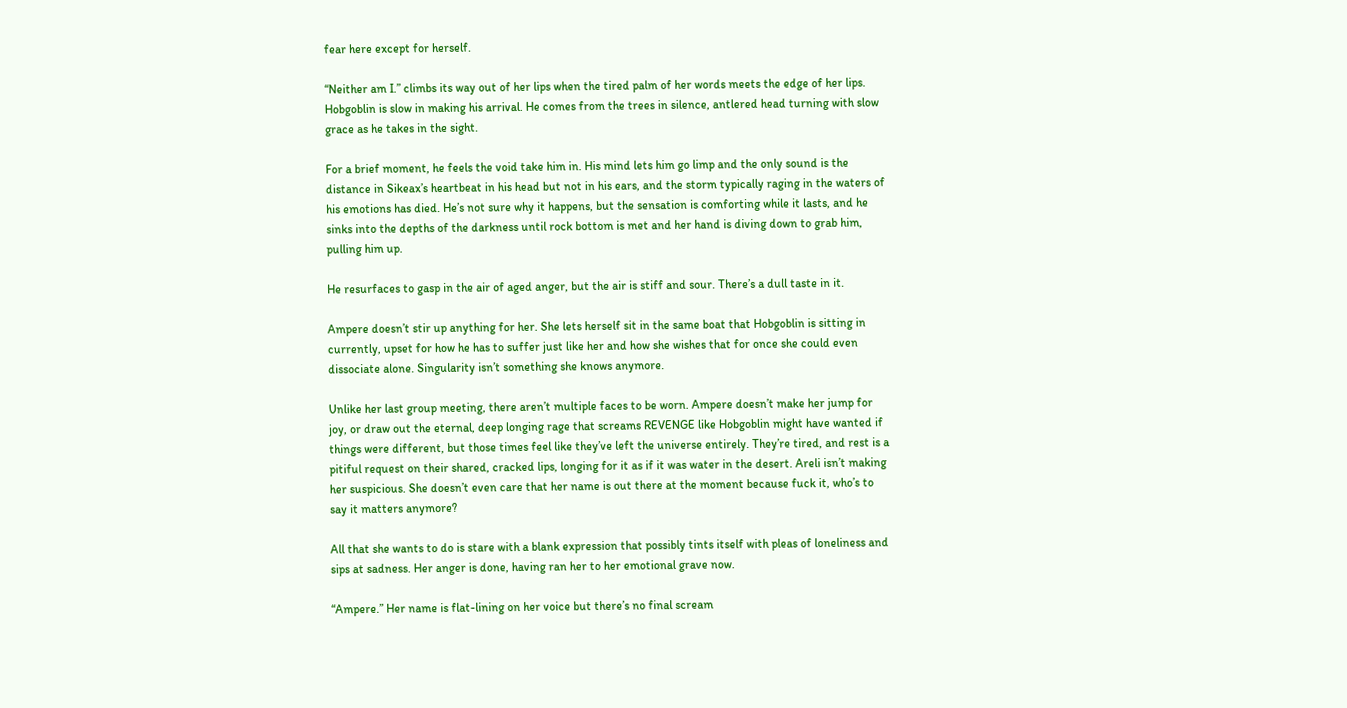fear here except for herself.

“Neither am I.” climbs its way out of her lips when the tired palm of her words meets the edge of her lips. Hobgoblin is slow in making his arrival. He comes from the trees in silence, antlered head turning with slow grace as he takes in the sight.

For a brief moment, he feels the void take him in. His mind lets him go limp and the only sound is the distance in Sikeax’s heartbeat in his head but not in his ears, and the storm typically raging in the waters of his emotions has died. He’s not sure why it happens, but the sensation is comforting while it lasts, and he sinks into the depths of the darkness until rock bottom is met and her hand is diving down to grab him, pulling him up.

He resurfaces to gasp in the air of aged anger, but the air is stiff and sour. There’s a dull taste in it.

Ampere doesn’t stir up anything for her. She lets herself sit in the same boat that Hobgoblin is sitting in currently, upset for how he has to suffer just like her and how she wishes that for once she could even dissociate alone. Singularity isn’t something she knows anymore.

Unlike her last group meeting, there aren’t multiple faces to be worn. Ampere doesn’t make her jump for joy, or draw out the eternal, deep longing rage that screams REVENGE like Hobgoblin might have wanted if things were different, but those times feel like they’ve left the universe entirely. They’re tired, and rest is a pitiful request on their shared, cracked lips, longing for it as if it was water in the desert. Areli isn’t making her suspicious. She doesn’t even care that her name is out there at the moment because fuck it, who’s to say it matters anymore?

All that she wants to do is stare with a blank expression that possibly tints itself with pleas of loneliness and sips at sadness. Her anger is done, having ran her to her emotional grave now.

“Ampere.” Her name is flat-lining on her voice but there’s no final scream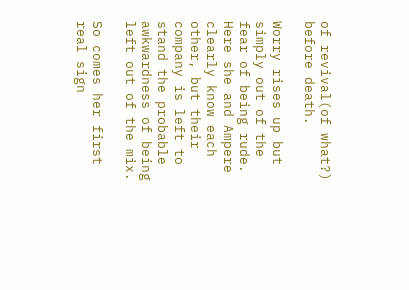of revival(of what?) before death.

Worry rises up but simply out of the fear of being rude. Here she and Ampere clearly know each other, but their company is left to stand the probable awkwardness of being left out of the mix.

So comes her first real sign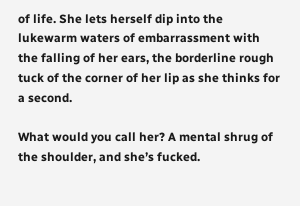of life. She lets herself dip into the lukewarm waters of embarrassment with the falling of her ears, the borderline rough tuck of the corner of her lip as she thinks for a second.

What would you call her? A mental shrug of the shoulder, and she’s fucked.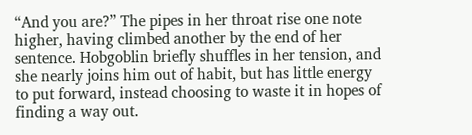“And you are?” The pipes in her throat rise one note higher, having climbed another by the end of her sentence. Hobgoblin briefly shuffles in her tension, and she nearly joins him out of habit, but has little energy to put forward, instead choosing to waste it in hopes of finding a way out.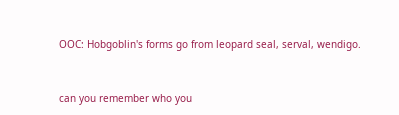OOC: Hobgoblin's forms go from leopard seal, serval, wendigo.


can you remember who you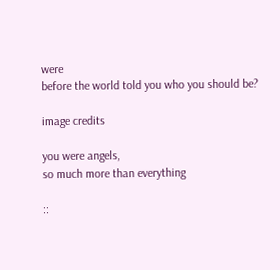were
before the world told you who you should be?

image credits

you were angels,
so much more than everything

::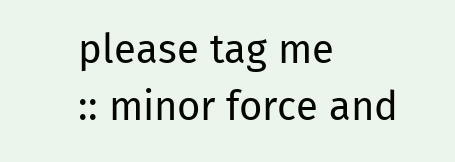please tag me
:: minor force and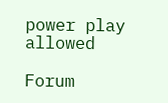power play allowed

Forum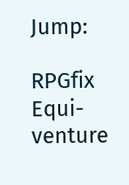Jump:

RPGfix Equi-venture